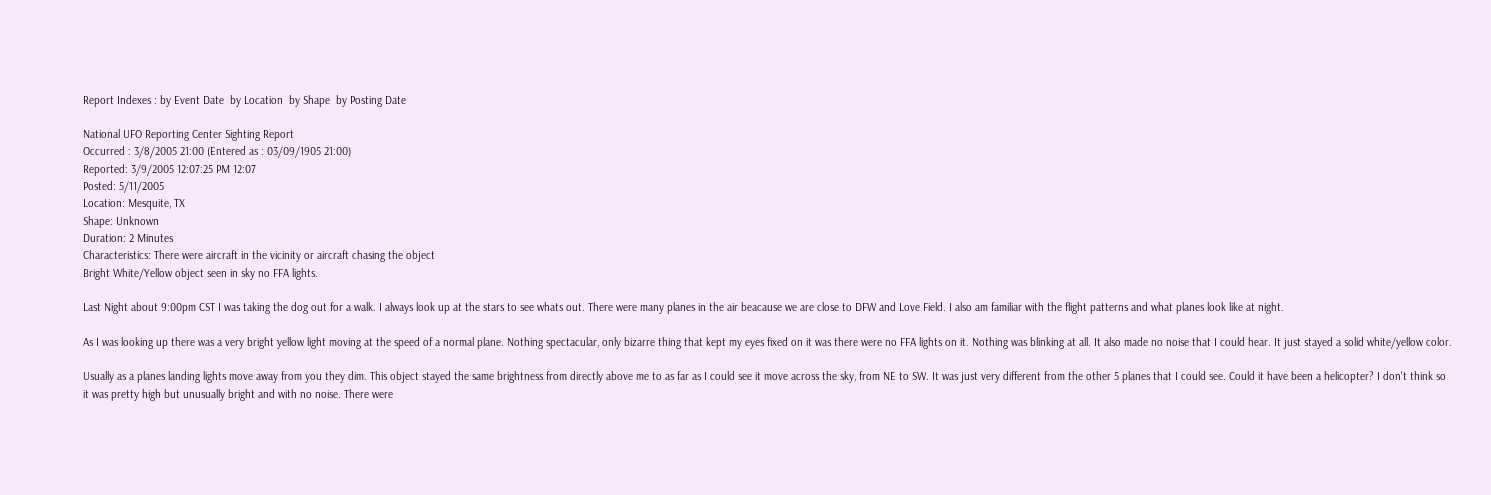Report Indexes : by Event Date  by Location  by Shape  by Posting Date

National UFO Reporting Center Sighting Report
Occurred : 3/8/2005 21:00 (Entered as : 03/09/1905 21:00)
Reported: 3/9/2005 12:07:25 PM 12:07
Posted: 5/11/2005
Location: Mesquite, TX
Shape: Unknown
Duration: 2 Minutes
Characteristics: There were aircraft in the vicinity or aircraft chasing the object
Bright White/Yellow object seen in sky no FFA lights.

Last Night about 9:00pm CST I was taking the dog out for a walk. I always look up at the stars to see whats out. There were many planes in the air beacause we are close to DFW and Love Field. I also am familiar with the flight patterns and what planes look like at night.

As I was looking up there was a very bright yellow light moving at the speed of a normal plane. Nothing spectacular, only bizarre thing that kept my eyes fixed on it was there were no FFA lights on it. Nothing was blinking at all. It also made no noise that I could hear. It just stayed a solid white/yellow color.

Usually as a planes landing lights move away from you they dim. This object stayed the same brightness from directly above me to as far as I could see it move across the sky, from NE to SW. It was just very different from the other 5 planes that I could see. Could it have been a helicopter? I don't think so it was pretty high but unusually bright and with no noise. There were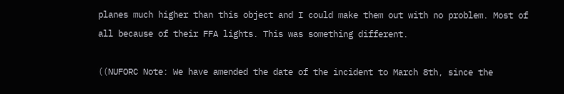planes much higher than this object and I could make them out with no problem. Most of all because of their FFA lights. This was something different.

((NUFORC Note: We have amended the date of the incident to March 8th, since the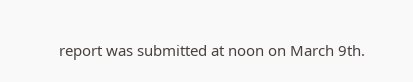report was submitted at noon on March 9th.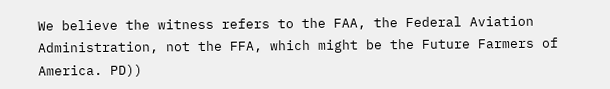We believe the witness refers to the FAA, the Federal Aviation Administration, not the FFA, which might be the Future Farmers of America. PD))